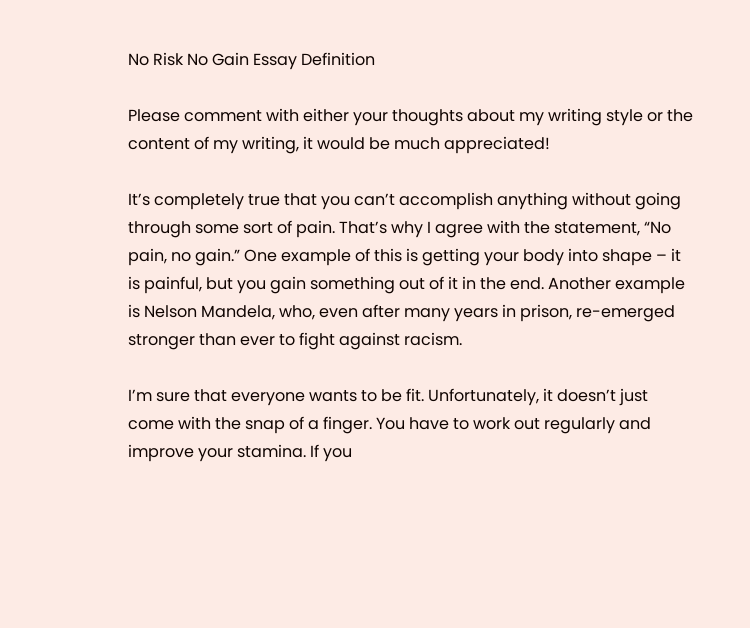No Risk No Gain Essay Definition

Please comment with either your thoughts about my writing style or the content of my writing, it would be much appreciated!

It’s completely true that you can’t accomplish anything without going through some sort of pain. That’s why I agree with the statement, “No pain, no gain.” One example of this is getting your body into shape – it is painful, but you gain something out of it in the end. Another example is Nelson Mandela, who, even after many years in prison, re-emerged stronger than ever to fight against racism.

I’m sure that everyone wants to be fit. Unfortunately, it doesn’t just come with the snap of a finger. You have to work out regularly and improve your stamina. If you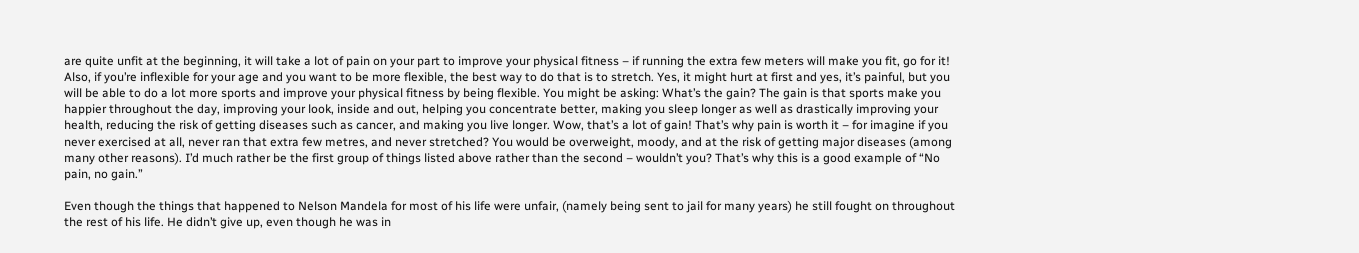are quite unfit at the beginning, it will take a lot of pain on your part to improve your physical fitness – if running the extra few meters will make you fit, go for it! Also, if you’re inflexible for your age and you want to be more flexible, the best way to do that is to stretch. Yes, it might hurt at first and yes, it’s painful, but you will be able to do a lot more sports and improve your physical fitness by being flexible. You might be asking: What’s the gain? The gain is that sports make you happier throughout the day, improving your look, inside and out, helping you concentrate better, making you sleep longer as well as drastically improving your health, reducing the risk of getting diseases such as cancer, and making you live longer. Wow, that’s a lot of gain! That’s why pain is worth it – for imagine if you never exercised at all, never ran that extra few metres, and never stretched? You would be overweight, moody, and at the risk of getting major diseases (among many other reasons). I’d much rather be the first group of things listed above rather than the second – wouldn’t you? That’s why this is a good example of “No pain, no gain.”

Even though the things that happened to Nelson Mandela for most of his life were unfair, (namely being sent to jail for many years) he still fought on throughout the rest of his life. He didn’t give up, even though he was in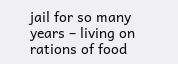jail for so many years – living on rations of food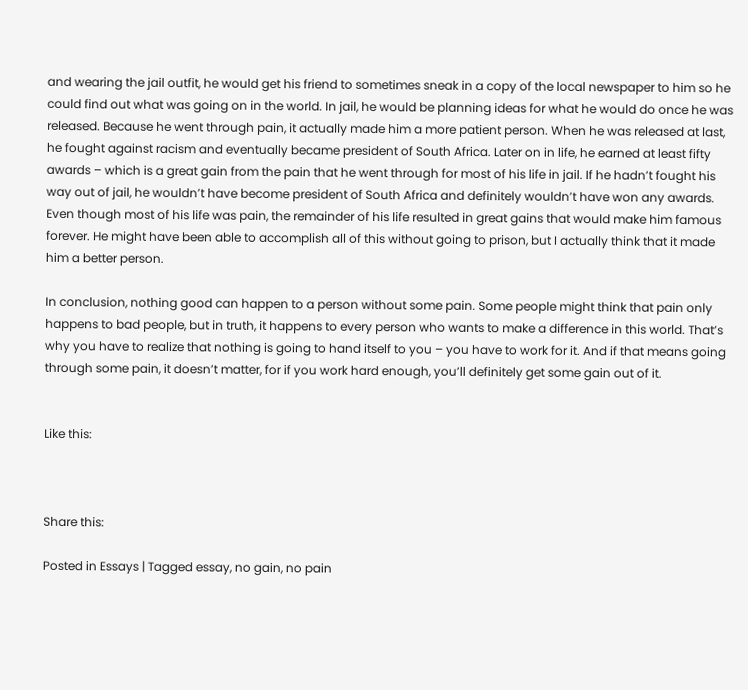and wearing the jail outfit, he would get his friend to sometimes sneak in a copy of the local newspaper to him so he could find out what was going on in the world. In jail, he would be planning ideas for what he would do once he was released. Because he went through pain, it actually made him a more patient person. When he was released at last, he fought against racism and eventually became president of South Africa. Later on in life, he earned at least fifty awards – which is a great gain from the pain that he went through for most of his life in jail. If he hadn’t fought his way out of jail, he wouldn’t have become president of South Africa and definitely wouldn’t have won any awards. Even though most of his life was pain, the remainder of his life resulted in great gains that would make him famous forever. He might have been able to accomplish all of this without going to prison, but I actually think that it made him a better person.

In conclusion, nothing good can happen to a person without some pain. Some people might think that pain only happens to bad people, but in truth, it happens to every person who wants to make a difference in this world. That’s why you have to realize that nothing is going to hand itself to you – you have to work for it. And if that means going through some pain, it doesn’t matter, for if you work hard enough, you’ll definitely get some gain out of it.


Like this:



Share this:

Posted in Essays | Tagged essay, no gain, no pain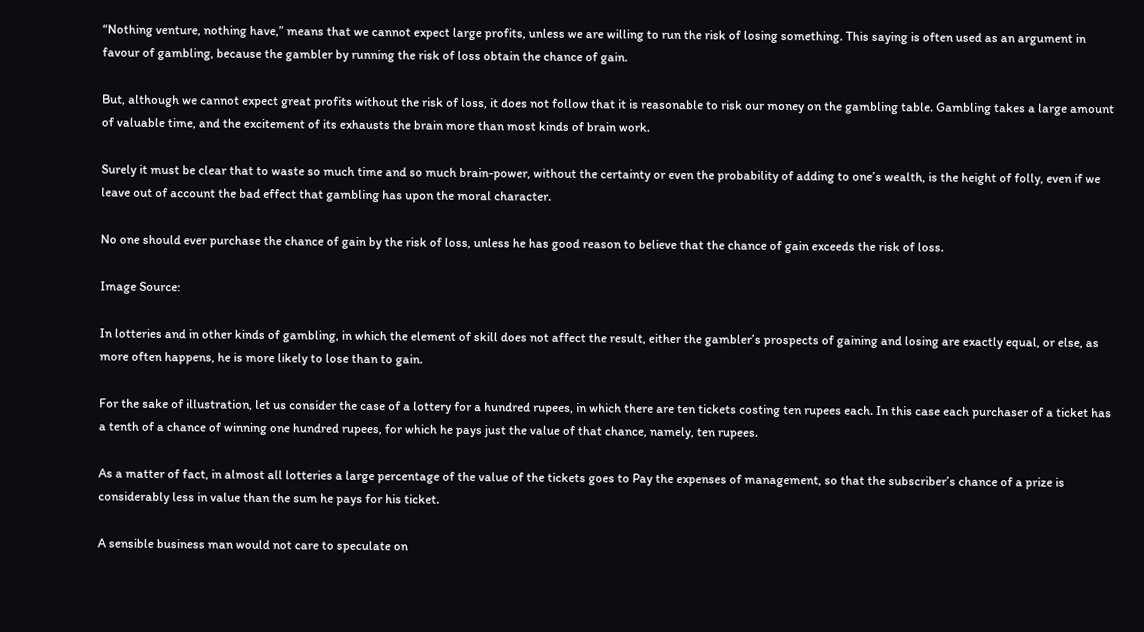“Nothing venture, nothing have,” means that we cannot expect large profits, unless we are willing to run the risk of losing something. This saying is often used as an argument in favour of gambling, because the gambler by running the risk of loss obtain the chance of gain.

But, although we cannot expect great profits without the risk of loss, it does not follow that it is reasonable to risk our money on the gambling table. Gambling takes a large amount of valuable time, and the excitement of its exhausts the brain more than most kinds of brain work.

Surely it must be clear that to waste so much time and so much brain-power, without the certainty or even the probability of adding to one’s wealth, is the height of folly, even if we leave out of account the bad effect that gambling has upon the moral character.

No one should ever purchase the chance of gain by the risk of loss, unless he has good reason to believe that the chance of gain exceeds the risk of loss.

Image Source:

In lotteries and in other kinds of gambling, in which the element of skill does not affect the result, either the gambler’s prospects of gaining and losing are exactly equal, or else, as more often happens, he is more likely to lose than to gain.

For the sake of illustration, let us consider the case of a lottery for a hundred rupees, in which there are ten tickets costing ten rupees each. In this case each purchaser of a ticket has a tenth of a chance of winning one hundred rupees, for which he pays just the value of that chance, namely, ten rupees.

As a matter of fact, in almost all lotteries a large percentage of the value of the tickets goes to Pay the expenses of management, so that the subscriber’s chance of a prize is considerably less in value than the sum he pays for his ticket.

A sensible business man would not care to speculate on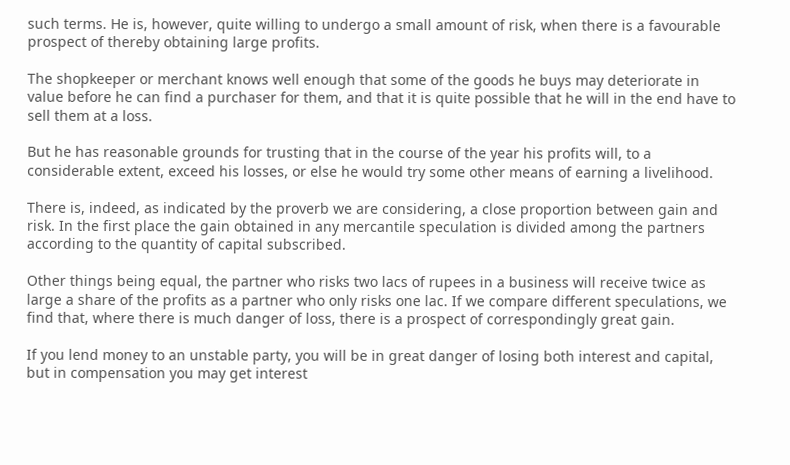such terms. He is, however, quite willing to undergo a small amount of risk, when there is a favourable prospect of thereby obtaining large profits.

The shopkeeper or merchant knows well enough that some of the goods he buys may deteriorate in value before he can find a purchaser for them, and that it is quite possible that he will in the end have to sell them at a loss.

But he has reasonable grounds for trusting that in the course of the year his profits will, to a considerable extent, exceed his losses, or else he would try some other means of earning a livelihood.

There is, indeed, as indicated by the proverb we are considering, a close proportion between gain and risk. In the first place the gain obtained in any mercantile speculation is divided among the partners according to the quantity of capital subscribed.

Other things being equal, the partner who risks two lacs of rupees in a business will receive twice as large a share of the profits as a partner who only risks one lac. If we compare different speculations, we find that, where there is much danger of loss, there is a prospect of correspondingly great gain.

If you lend money to an unstable party, you will be in great danger of losing both interest and capital, but in compensation you may get interest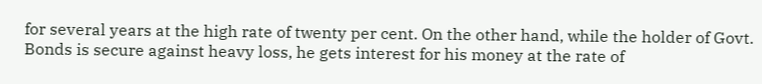for several years at the high rate of twenty per cent. On the other hand, while the holder of Govt. Bonds is secure against heavy loss, he gets interest for his money at the rate of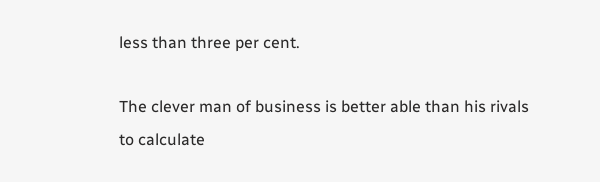less than three per cent.

The clever man of business is better able than his rivals to calculate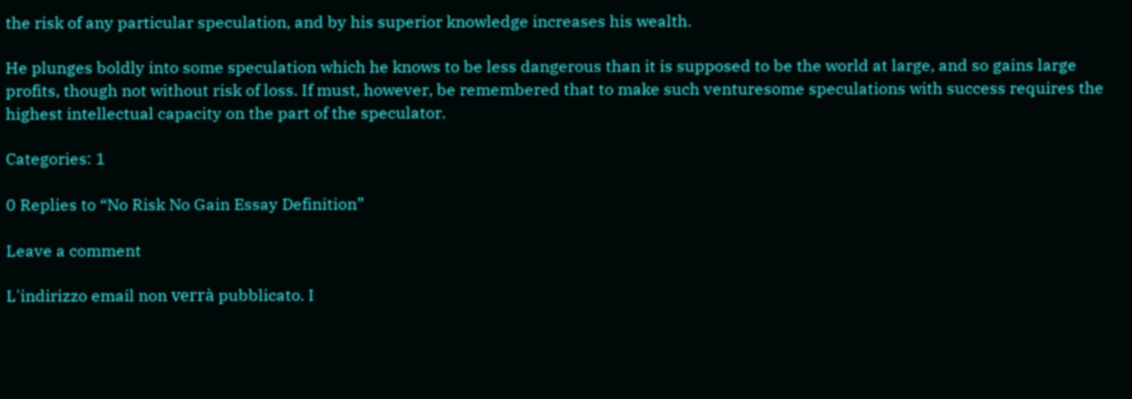the risk of any particular speculation, and by his superior knowledge increases his wealth.

He plunges boldly into some speculation which he knows to be less dangerous than it is supposed to be the world at large, and so gains large profits, though not without risk of loss. If must, however, be remembered that to make such venturesome speculations with success requires the highest intellectual capacity on the part of the speculator.

Categories: 1

0 Replies to “No Risk No Gain Essay Definition”

Leave a comment

L'indirizzo email non verrà pubblicato. I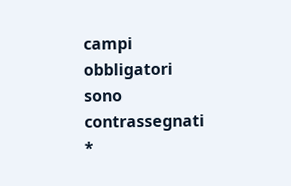campi obbligatori sono contrassegnati *